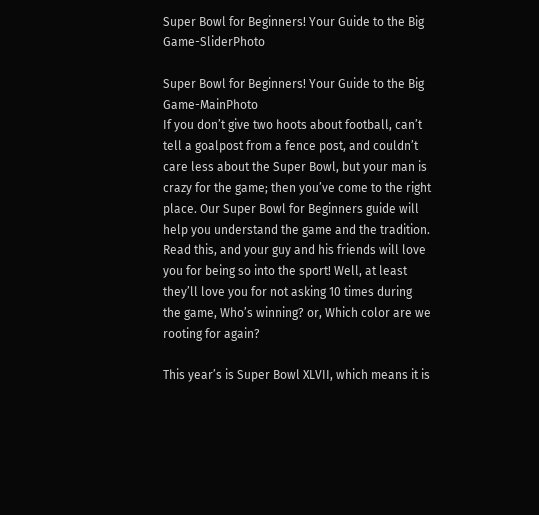Super Bowl for Beginners! Your Guide to the Big Game-SliderPhoto

Super Bowl for Beginners! Your Guide to the Big Game-MainPhoto
If you don’t give two hoots about football, can’t tell a goalpost from a fence post, and couldn’t care less about the Super Bowl, but your man is crazy for the game; then you’ve come to the right place. Our Super Bowl for Beginners guide will help you understand the game and the tradition. Read this, and your guy and his friends will love you for being so into the sport! Well, at least they’ll love you for not asking 10 times during the game, Who’s winning? or, Which color are we rooting for again?

This year’s is Super Bowl XLVII, which means it is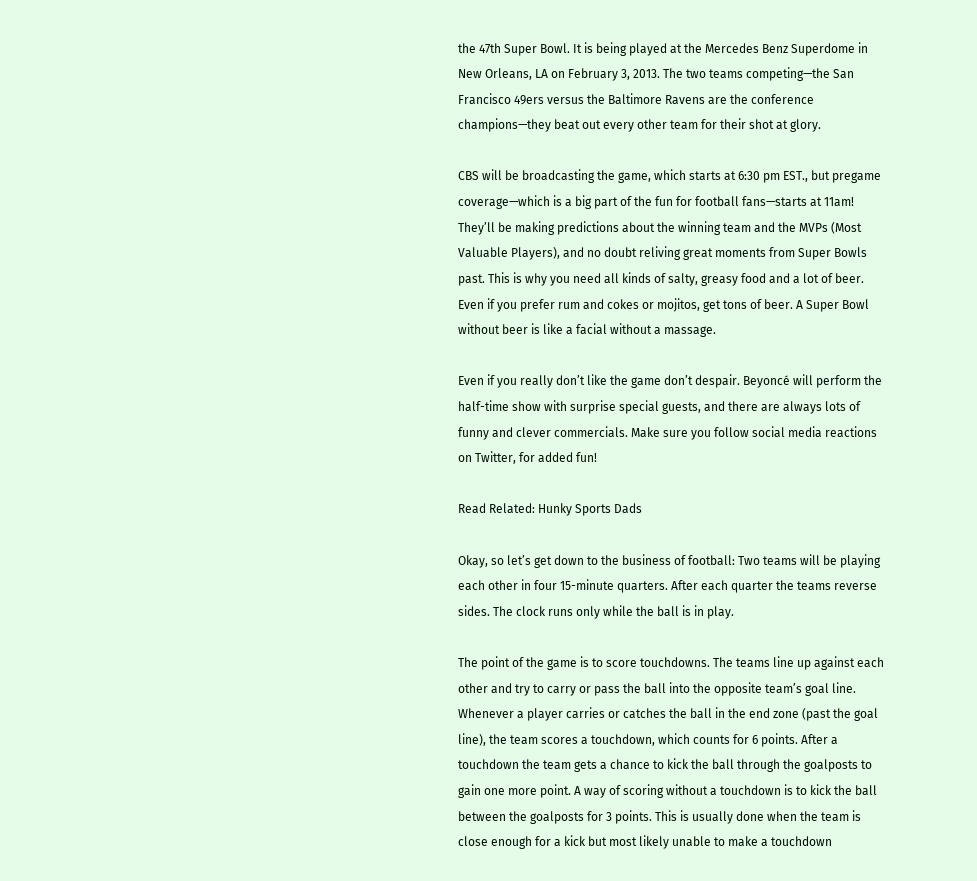the 47th Super Bowl. It is being played at the Mercedes Benz Superdome in New Orleans, LA on February 3, 2013. The two teams competing—the San Francisco 49ers versus the Baltimore Ravens are the conference champions—they beat out every other team for their shot at glory.

CBS will be broadcasting the game, which starts at 6:30 pm EST., but pregame coverage—which is a big part of the fun for football fans—starts at 11am! They’ll be making predictions about the winning team and the MVPs (Most Valuable Players), and no doubt reliving great moments from Super Bowls past. This is why you need all kinds of salty, greasy food and a lot of beer. Even if you prefer rum and cokes or mojitos, get tons of beer. A Super Bowl without beer is like a facial without a massage.

Even if you really don’t like the game don’t despair. Beyoncé will perform the half-time show with surprise special guests, and there are always lots of funny and clever commercials. Make sure you follow social media reactions on Twitter, for added fun!

Read Related: Hunky Sports Dads

Okay, so let’s get down to the business of football: Two teams will be playing each other in four 15-minute quarters. After each quarter the teams reverse sides. The clock runs only while the ball is in play.

The point of the game is to score touchdowns. The teams line up against each other and try to carry or pass the ball into the opposite team’s goal line. Whenever a player carries or catches the ball in the end zone (past the goal line), the team scores a touchdown, which counts for 6 points. After a touchdown the team gets a chance to kick the ball through the goalposts to gain one more point. A way of scoring without a touchdown is to kick the ball between the goalposts for 3 points. This is usually done when the team is close enough for a kick but most likely unable to make a touchdown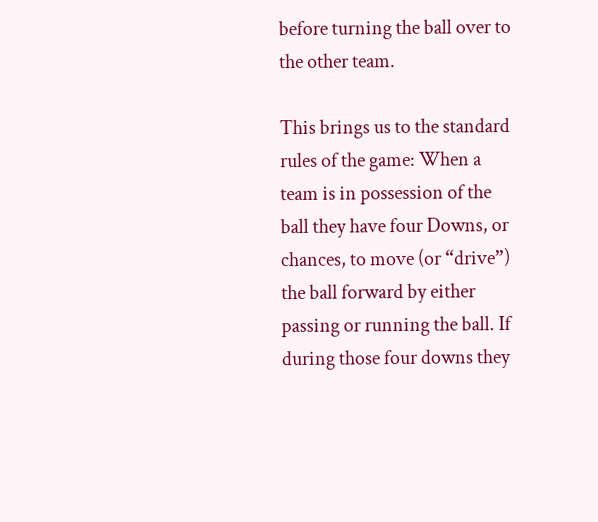before turning the ball over to the other team.

This brings us to the standard rules of the game: When a team is in possession of the ball they have four Downs, or chances, to move (or “drive”) the ball forward by either passing or running the ball. If during those four downs they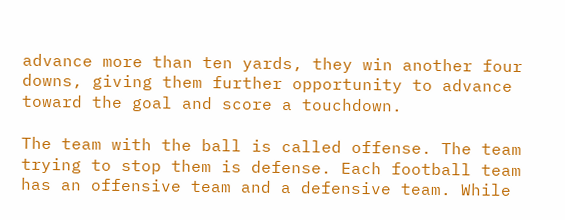advance more than ten yards, they win another four downs, giving them further opportunity to advance toward the goal and score a touchdown.

The team with the ball is called offense. The team trying to stop them is defense. Each football team has an offensive team and a defensive team. While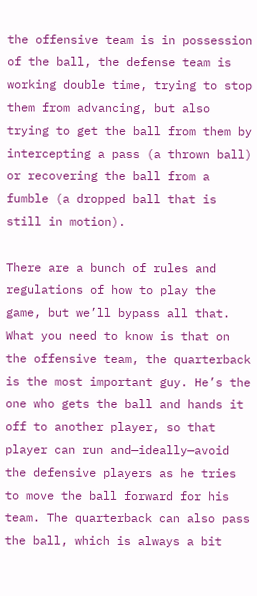the offensive team is in possession of the ball, the defense team is working double time, trying to stop them from advancing, but also trying to get the ball from them by intercepting a pass (a thrown ball) or recovering the ball from a fumble (a dropped ball that is still in motion).

There are a bunch of rules and regulations of how to play the game, but we’ll bypass all that. What you need to know is that on the offensive team, the quarterback is the most important guy. He’s the one who gets the ball and hands it off to another player, so that player can run and—ideally—avoid the defensive players as he tries to move the ball forward for his team. The quarterback can also pass the ball, which is always a bit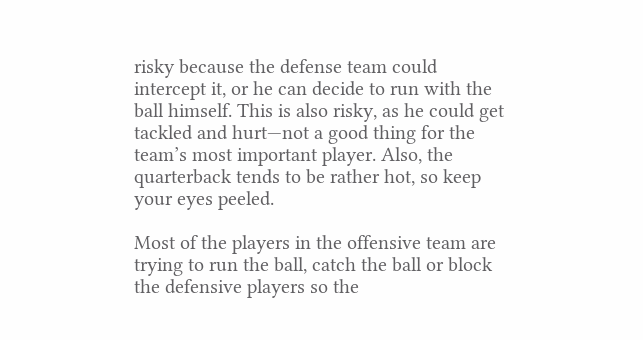risky because the defense team could intercept it, or he can decide to run with the ball himself. This is also risky, as he could get tackled and hurt—not a good thing for the team’s most important player. Also, the quarterback tends to be rather hot, so keep your eyes peeled.

Most of the players in the offensive team are trying to run the ball, catch the ball or block the defensive players so the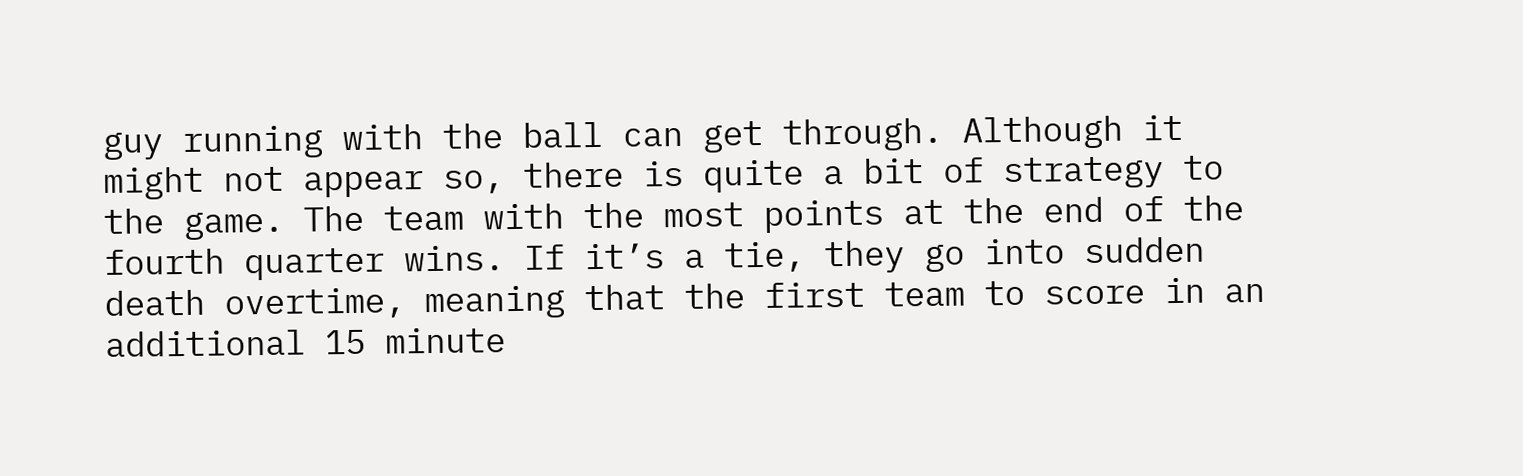guy running with the ball can get through. Although it might not appear so, there is quite a bit of strategy to the game. The team with the most points at the end of the fourth quarter wins. If it’s a tie, they go into sudden death overtime, meaning that the first team to score in an additional 15 minute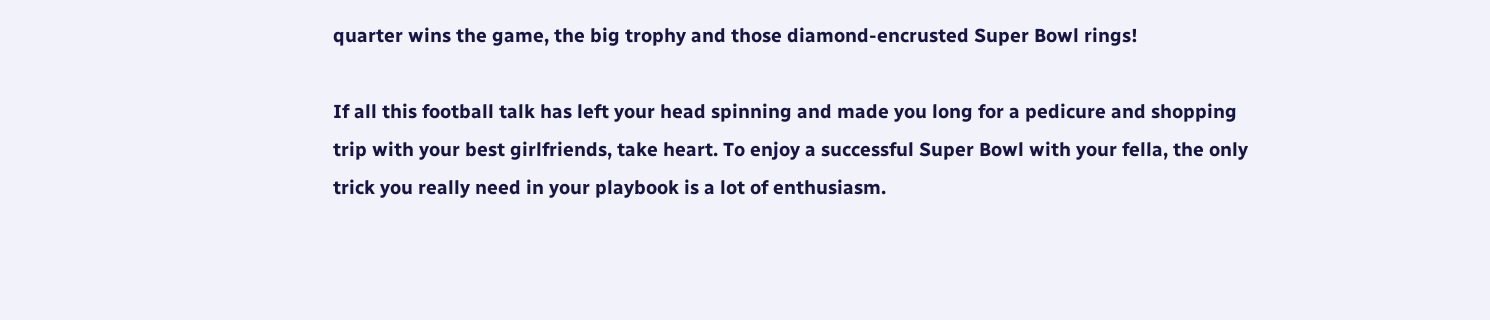quarter wins the game, the big trophy and those diamond-encrusted Super Bowl rings!

If all this football talk has left your head spinning and made you long for a pedicure and shopping trip with your best girlfriends, take heart. To enjoy a successful Super Bowl with your fella, the only trick you really need in your playbook is a lot of enthusiasm.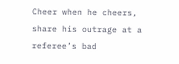Cheer when he cheers, share his outrage at a referee’s bad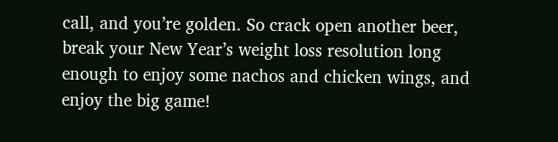call, and you’re golden. So crack open another beer, break your New Year’s weight loss resolution long enough to enjoy some nachos and chicken wings, and enjoy the big game!